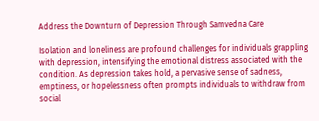Address the Downturn of Depression Through Samvedna Care

Isolation and loneliness are profound challenges for individuals grappling with depression, intensifying the emotional distress associated with the condition. As depression takes hold, a pervasive sense of sadness, emptiness, or hopelessness often prompts individuals to withdraw from social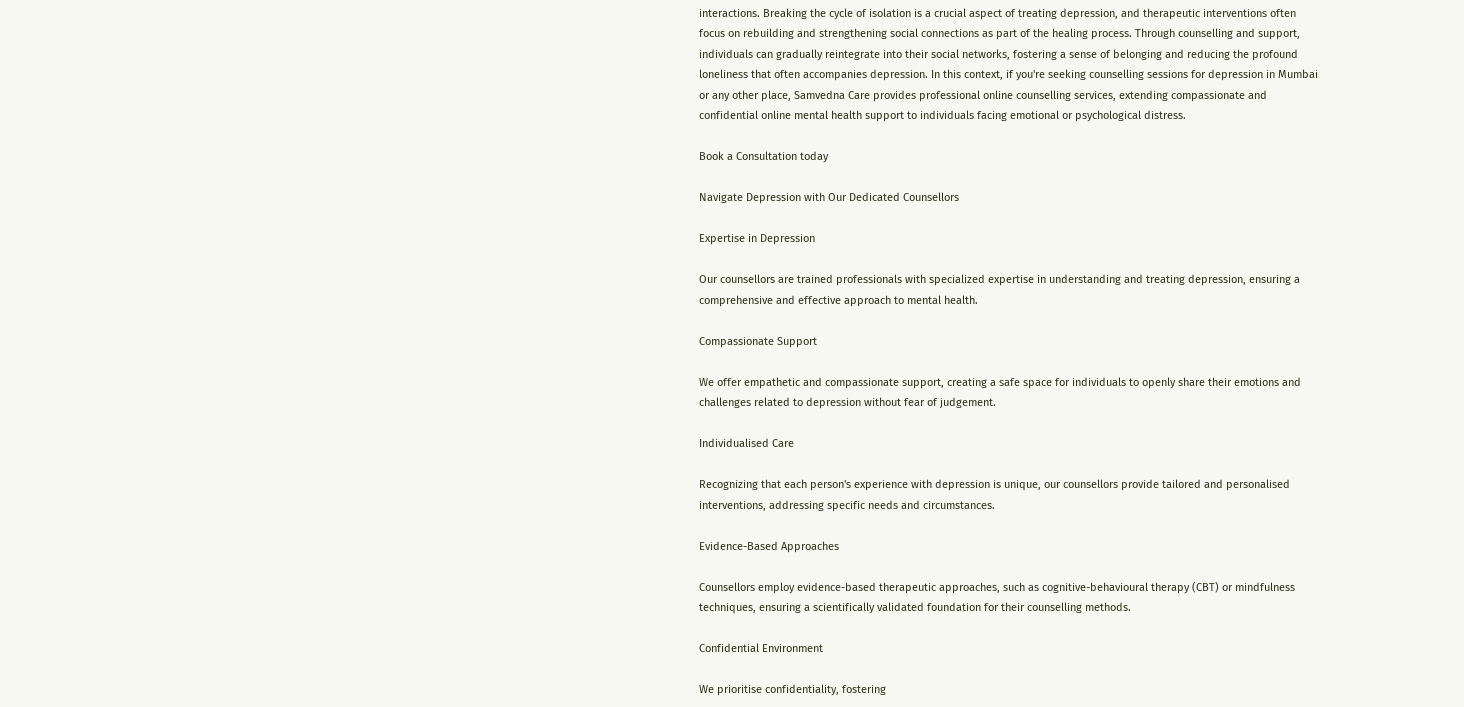interactions. Breaking the cycle of isolation is a crucial aspect of treating depression, and therapeutic interventions often focus on rebuilding and strengthening social connections as part of the healing process. Through counselling and support, individuals can gradually reintegrate into their social networks, fostering a sense of belonging and reducing the profound loneliness that often accompanies depression. In this context, if you're seeking counselling sessions for depression in Mumbai or any other place, Samvedna Care provides professional online counselling services, extending compassionate and confidential online mental health support to individuals facing emotional or psychological distress.

Book a Consultation today

Navigate Depression with Our Dedicated Counsellors

Expertise in Depression

Our counsellors are trained professionals with specialized expertise in understanding and treating depression, ensuring a comprehensive and effective approach to mental health.

Compassionate Support

We offer empathetic and compassionate support, creating a safe space for individuals to openly share their emotions and challenges related to depression without fear of judgement.

Individualised Care

Recognizing that each person's experience with depression is unique, our counsellors provide tailored and personalised interventions, addressing specific needs and circumstances.

Evidence-Based Approaches

Counsellors employ evidence-based therapeutic approaches, such as cognitive-behavioural therapy (CBT) or mindfulness techniques, ensuring a scientifically validated foundation for their counselling methods.

Confidential Environment

We prioritise confidentiality, fostering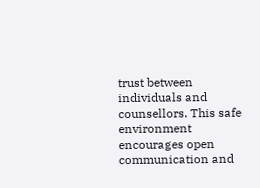trust between individuals and counsellors. This safe environment encourages open communication and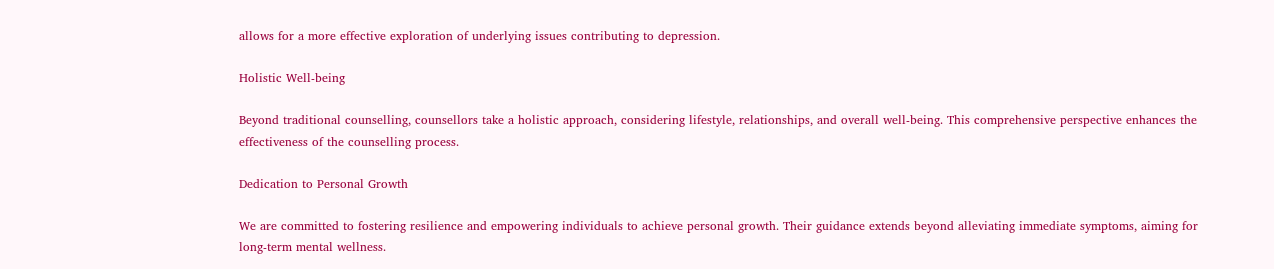allows for a more effective exploration of underlying issues contributing to depression.

Holistic Well-being

Beyond traditional counselling, counsellors take a holistic approach, considering lifestyle, relationships, and overall well-being. This comprehensive perspective enhances the effectiveness of the counselling process.

Dedication to Personal Growth

We are committed to fostering resilience and empowering individuals to achieve personal growth. Their guidance extends beyond alleviating immediate symptoms, aiming for long-term mental wellness.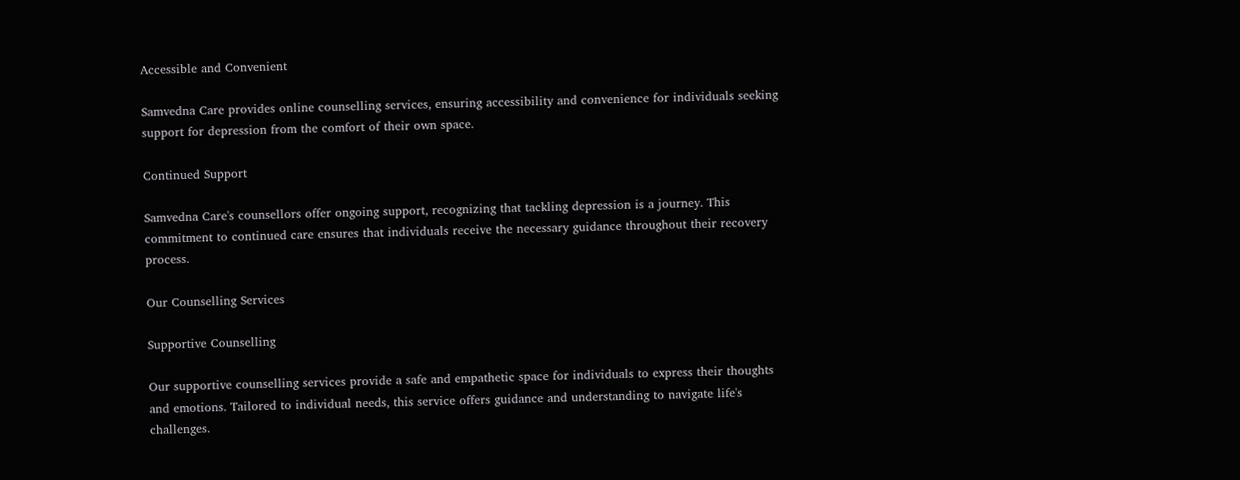Accessible and Convenient

Samvedna Care provides online counselling services, ensuring accessibility and convenience for individuals seeking support for depression from the comfort of their own space.

Continued Support

Samvedna Care's counsellors offer ongoing support, recognizing that tackling depression is a journey. This commitment to continued care ensures that individuals receive the necessary guidance throughout their recovery process.

Our Counselling Services

Supportive Counselling

Our supportive counselling services provide a safe and empathetic space for individuals to express their thoughts and emotions. Tailored to individual needs, this service offers guidance and understanding to navigate life's challenges.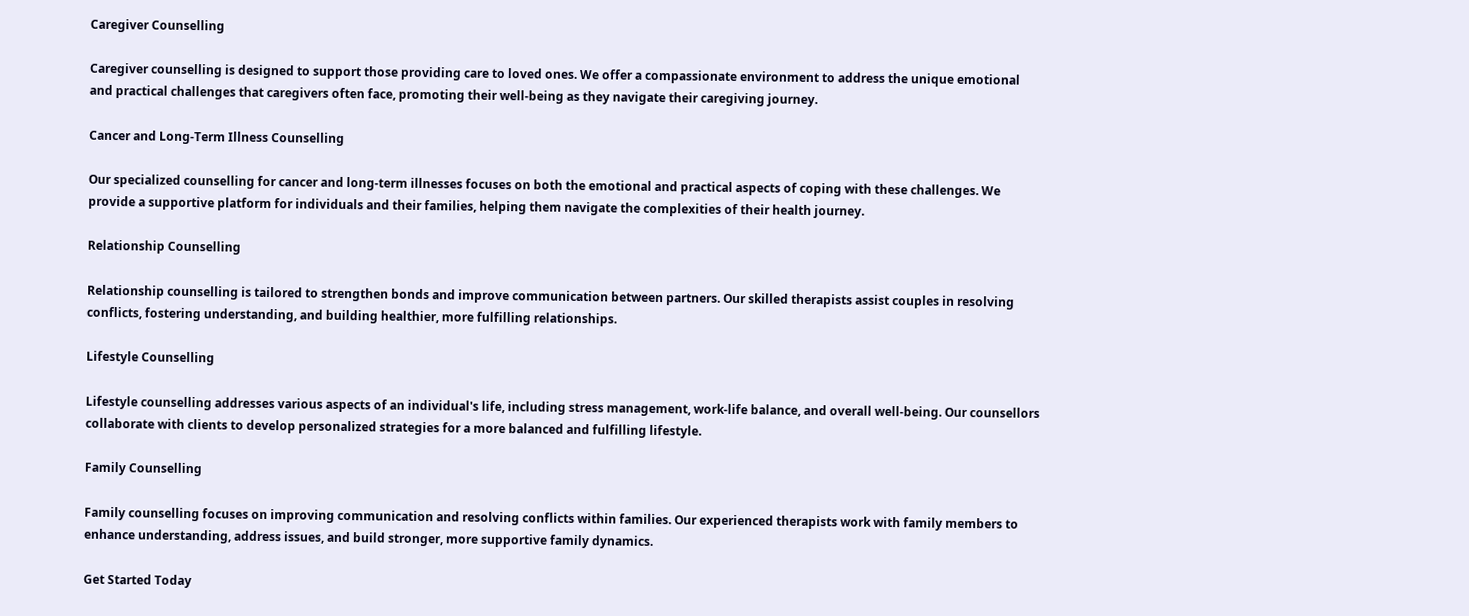Caregiver Counselling

Caregiver counselling is designed to support those providing care to loved ones. We offer a compassionate environment to address the unique emotional and practical challenges that caregivers often face, promoting their well-being as they navigate their caregiving journey.

Cancer and Long-Term Illness Counselling

Our specialized counselling for cancer and long-term illnesses focuses on both the emotional and practical aspects of coping with these challenges. We provide a supportive platform for individuals and their families, helping them navigate the complexities of their health journey.

Relationship Counselling

Relationship counselling is tailored to strengthen bonds and improve communication between partners. Our skilled therapists assist couples in resolving conflicts, fostering understanding, and building healthier, more fulfilling relationships.

Lifestyle Counselling

Lifestyle counselling addresses various aspects of an individual's life, including stress management, work-life balance, and overall well-being. Our counsellors collaborate with clients to develop personalized strategies for a more balanced and fulfilling lifestyle.

Family Counselling

Family counselling focuses on improving communication and resolving conflicts within families. Our experienced therapists work with family members to enhance understanding, address issues, and build stronger, more supportive family dynamics.

Get Started Today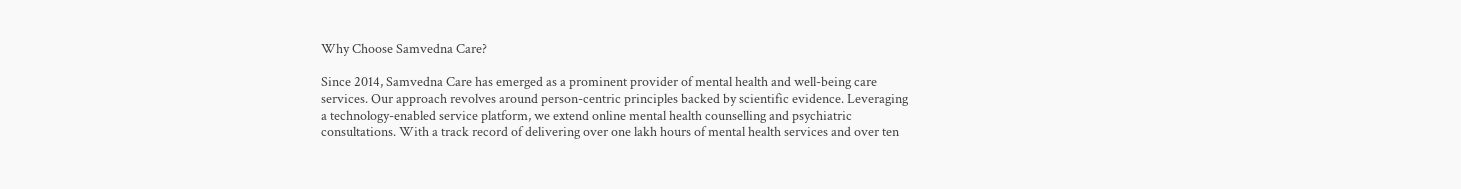Why Choose Samvedna Care?

Since 2014, Samvedna Care has emerged as a prominent provider of mental health and well-being care services. Our approach revolves around person-centric principles backed by scientific evidence. Leveraging a technology-enabled service platform, we extend online mental health counselling and psychiatric consultations. With a track record of delivering over one lakh hours of mental health services and over ten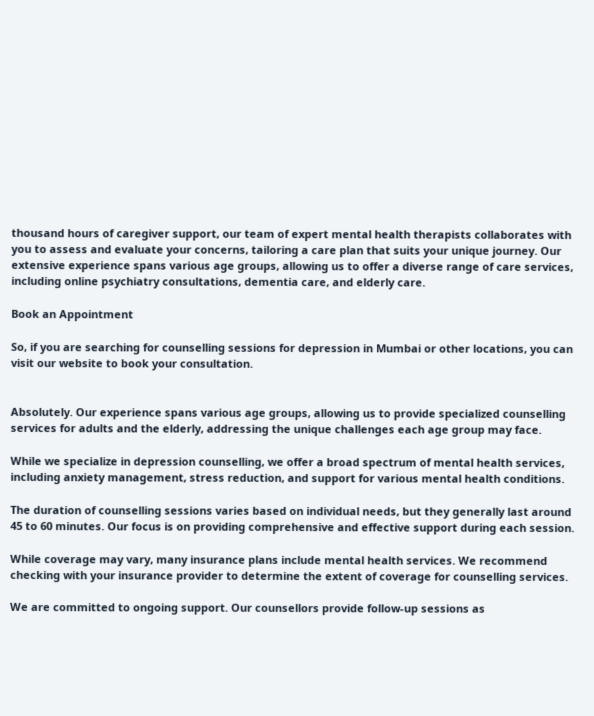thousand hours of caregiver support, our team of expert mental health therapists collaborates with you to assess and evaluate your concerns, tailoring a care plan that suits your unique journey. Our extensive experience spans various age groups, allowing us to offer a diverse range of care services, including online psychiatry consultations, dementia care, and elderly care.

Book an Appointment

So, if you are searching for counselling sessions for depression in Mumbai or other locations, you can visit our website to book your consultation.


Absolutely. Our experience spans various age groups, allowing us to provide specialized counselling services for adults and the elderly, addressing the unique challenges each age group may face.

While we specialize in depression counselling, we offer a broad spectrum of mental health services, including anxiety management, stress reduction, and support for various mental health conditions.

The duration of counselling sessions varies based on individual needs, but they generally last around 45 to 60 minutes. Our focus is on providing comprehensive and effective support during each session.

While coverage may vary, many insurance plans include mental health services. We recommend checking with your insurance provider to determine the extent of coverage for counselling services.

We are committed to ongoing support. Our counsellors provide follow-up sessions as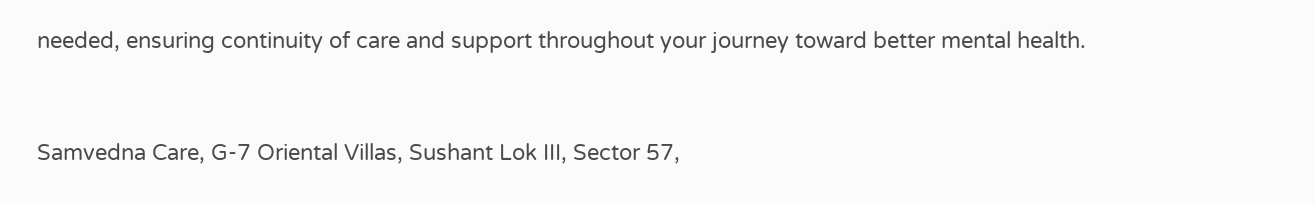needed, ensuring continuity of care and support throughout your journey toward better mental health.


Samvedna Care, G-7 Oriental Villas, Sushant Lok III, Sector 57,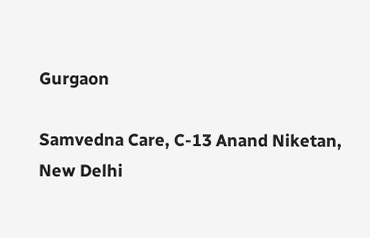Gurgaon

Samvedna Care, C-13 Anand Niketan, New Delhi